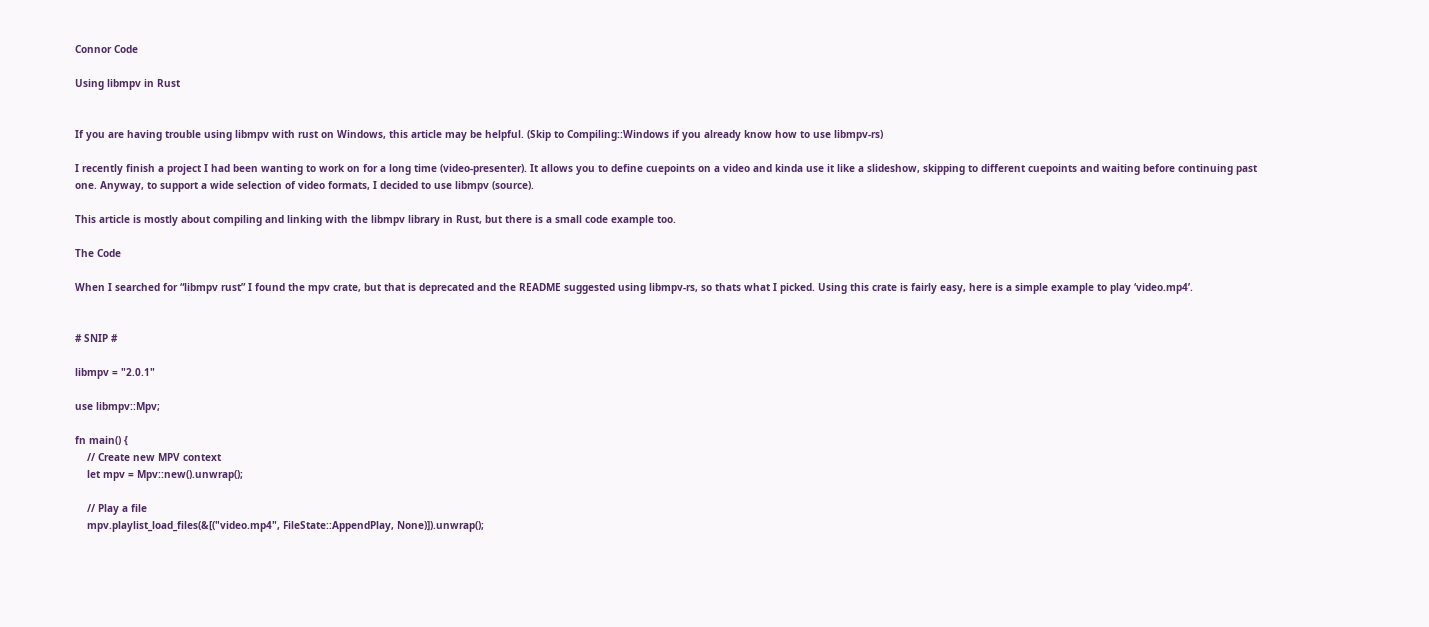Connor Code

Using libmpv in Rust


If you are having trouble using libmpv with rust on Windows, this article may be helpful. (Skip to Compiling::Windows if you already know how to use libmpv-rs)

I recently finish a project I had been wanting to work on for a long time (video-presenter). It allows you to define cuepoints on a video and kinda use it like a slideshow, skipping to different cuepoints and waiting before continuing past one. Anyway, to support a wide selection of video formats, I decided to use libmpv (source).

This article is mostly about compiling and linking with the libmpv library in Rust, but there is a small code example too.

The Code

When I searched for “libmpv rust” I found the mpv crate, but that is deprecated and the README suggested using libmpv-rs, so thats what I picked. Using this crate is fairly easy, here is a simple example to play ‘video.mp4’.


# SNIP #

libmpv = "2.0.1"

use libmpv::Mpv;

fn main() {
    // Create new MPV context
    let mpv = Mpv::new().unwrap();

    // Play a file
    mpv.playlist_load_files(&[("video.mp4", FileState::AppendPlay, None)]).unwrap();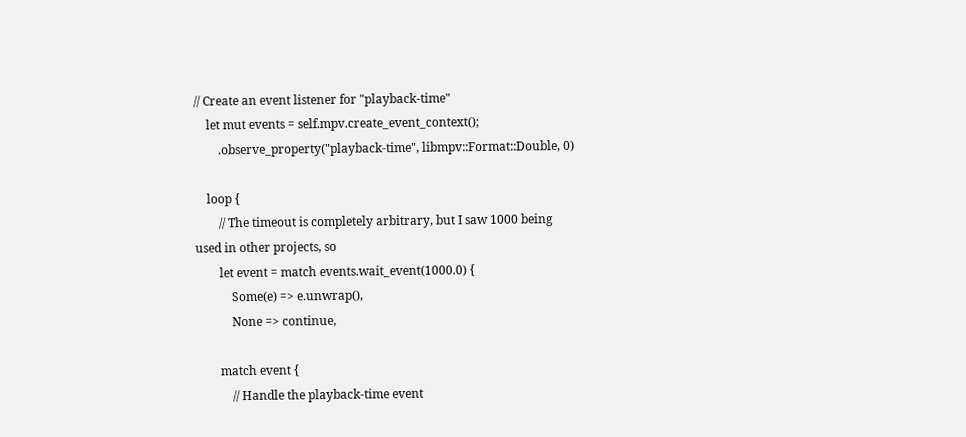// Create an event listener for "playback-time"
    let mut events = self.mpv.create_event_context();
        .observe_property("playback-time", libmpv::Format::Double, 0)

    loop {
        // The timeout is completely arbitrary, but I saw 1000 being used in other projects, so
        let event = match events.wait_event(1000.0) {
            Some(e) => e.unwrap(),
            None => continue,

        match event {
            // Handle the playback-time event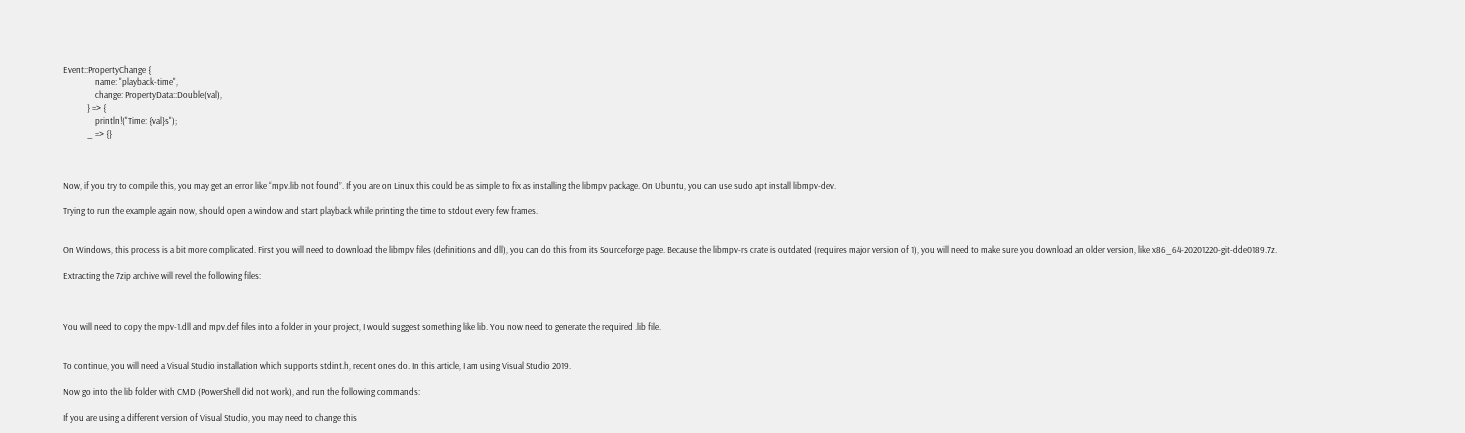Event::PropertyChange {
                name: "playback-time",
                change: PropertyData::Double(val),
            } => {
                println!("Time: {val}s");
            _ => {}



Now, if you try to compile this, you may get an error like “mpv.lib not found”. If you are on Linux this could be as simple to fix as installing the libmpv package. On Ubuntu, you can use sudo apt install libmpv-dev.

Trying to run the example again now, should open a window and start playback while printing the time to stdout every few frames.


On Windows, this process is a bit more complicated. First you will need to download the libmpv files (definitions and dll), you can do this from its Sourceforge page. Because the libmpv-rs crate is outdated (requires major version of 1), you will need to make sure you download an older version, like x86_64-20201220-git-dde0189.7z.

Extracting the 7zip archive will revel the following files:



You will need to copy the mpv-1.dll and mpv.def files into a folder in your project, I would suggest something like lib. You now need to generate the required .lib file.


To continue, you will need a Visual Studio installation which supports stdint.h, recent ones do. In this article, I am using Visual Studio 2019.

Now go into the lib folder with CMD (PowerShell did not work), and run the following commands:

If you are using a different version of Visual Studio, you may need to change this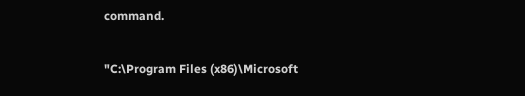command.

"C:\Program Files (x86)\Microsoft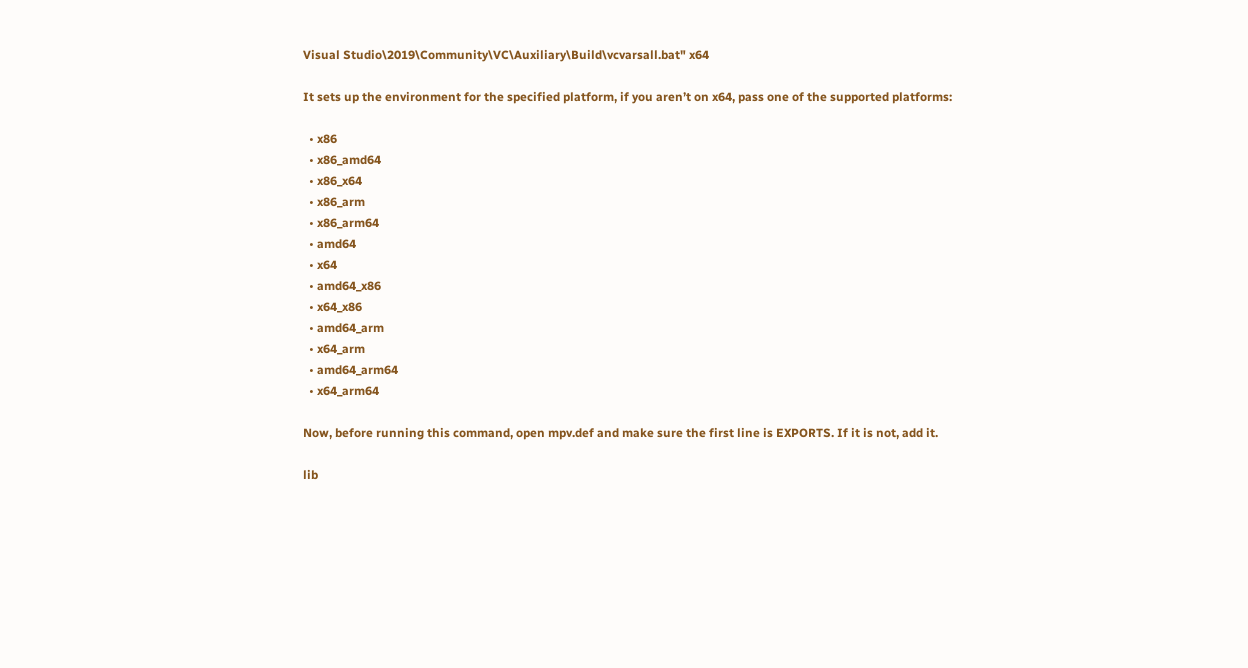Visual Studio\2019\Community\VC\Auxiliary\Build\vcvarsall.bat" x64

It sets up the environment for the specified platform, if you aren’t on x64, pass one of the supported platforms:

  • x86
  • x86_amd64
  • x86_x64
  • x86_arm
  • x86_arm64
  • amd64
  • x64
  • amd64_x86
  • x64_x86
  • amd64_arm
  • x64_arm
  • amd64_arm64
  • x64_arm64

Now, before running this command, open mpv.def and make sure the first line is EXPORTS. If it is not, add it.

lib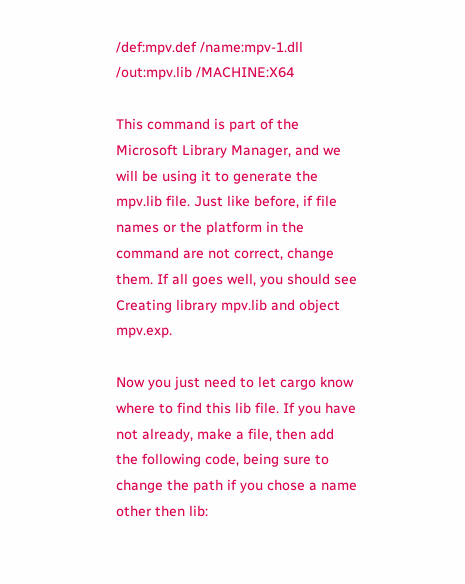/def:mpv.def /name:mpv-1.dll /out:mpv.lib /MACHINE:X64

This command is part of the Microsoft Library Manager, and we will be using it to generate the mpv.lib file. Just like before, if file names or the platform in the command are not correct, change them. If all goes well, you should see Creating library mpv.lib and object mpv.exp.

Now you just need to let cargo know where to find this lib file. If you have not already, make a file, then add the following code, being sure to change the path if you chose a name other then lib: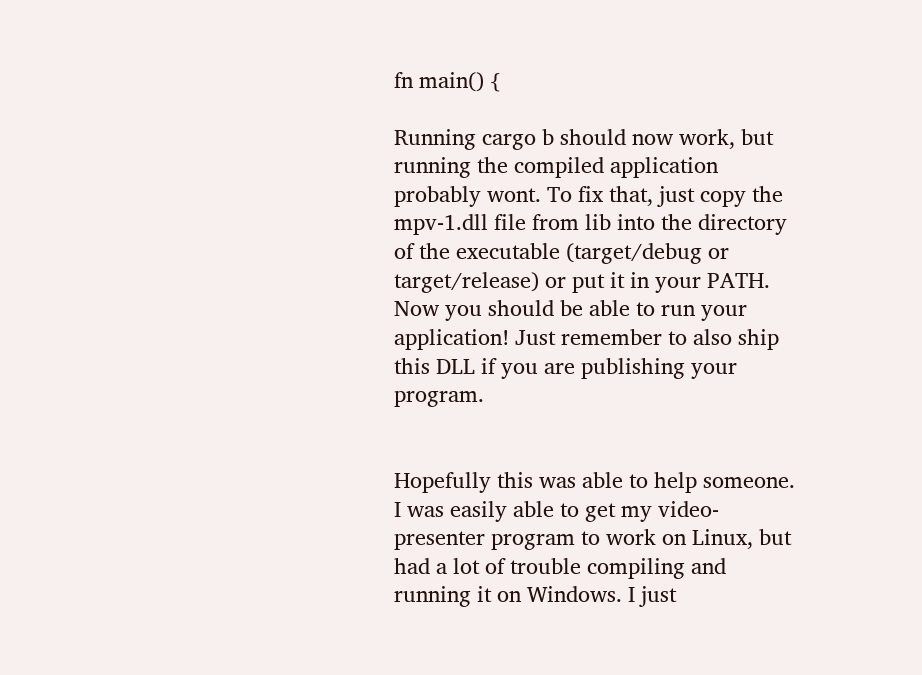fn main() {

Running cargo b should now work, but running the compiled application probably wont. To fix that, just copy the mpv-1.dll file from lib into the directory of the executable (target/debug or target/release) or put it in your PATH. Now you should be able to run your application! Just remember to also ship this DLL if you are publishing your program.


Hopefully this was able to help someone. I was easily able to get my video-presenter program to work on Linux, but had a lot of trouble compiling and running it on Windows. I just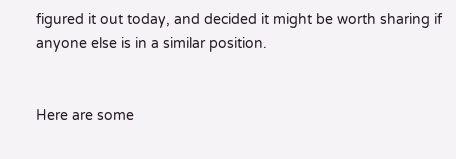figured it out today, and decided it might be worth sharing if anyone else is in a similar position.


Here are some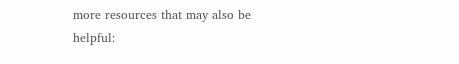more resources that may also be helpful: